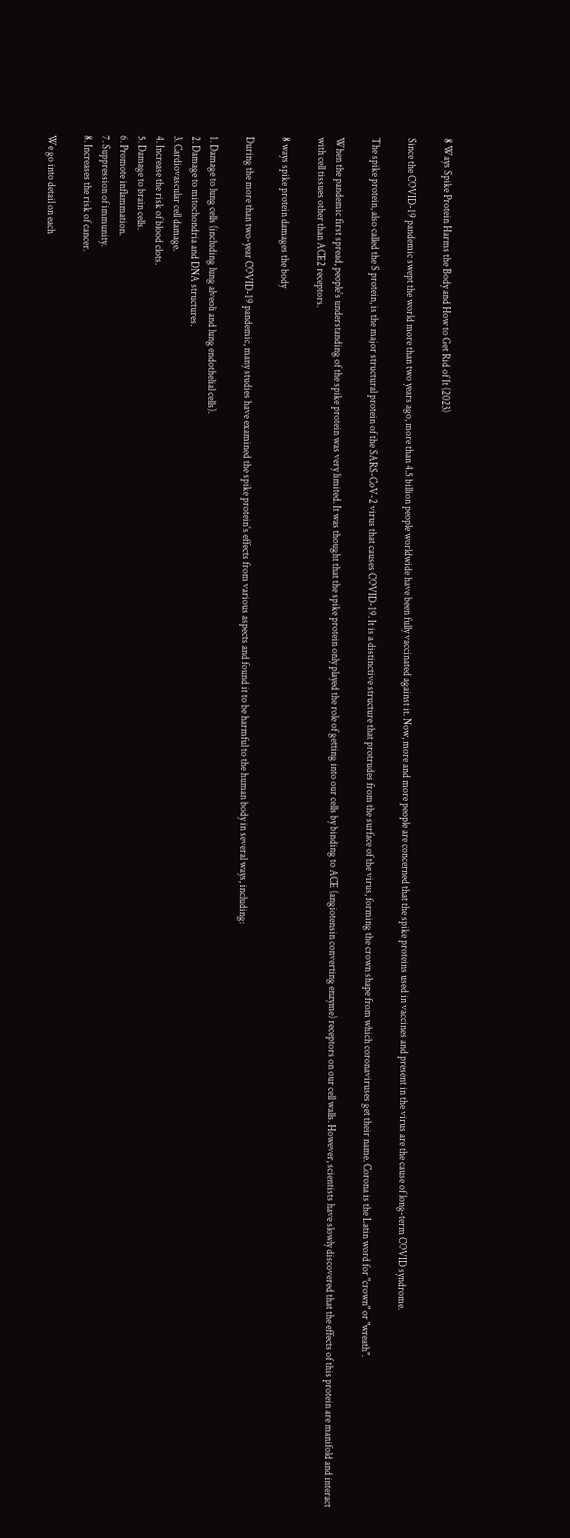8 Ways Spike Protein Harms the Body and How to Get Rid of It (2023)

Since the COVID-19 pandemic swept the world more than two years ago, more than 4.5 billion people worldwide have been fully vaccinated against it. Now, more and more people are concerned that the spike proteins used in vaccines and present in the virus are the cause of long-term COVID syndrome.

The spike protein, also called the S protein, is the major structural protein of the SARS-CoV-2 virus that causes COVID-19. It is a distinctive structure that protrudes from the surface of the virus, forming the crown shape from which coronaviruses get their name. Corona is the Latin word for "crown" or "wreath".

When the pandemic first spread, people's understanding of the spike protein was very limited. It was thought that the spike protein only played the role of getting into our cells by binding to ACE (angiotensin converting enzyme) receptors on our cell walls. However, scientists have slowly discovered that the effects of this protein are manifold and interact with cell tissues other than ACE2 receptors.

8 ways spike protein damages the body

During the more than two-year COVID-19 pandemic, many studies have examined the spike protein's effects from various aspects and found it to be harmful to the human body in several ways, including:

1. Damage to lung cells (including lung alveoli and lung endothelial cells).
2. Damage to mitochondria and DNA structures.
3. Cardiovascular cell damage.
4. Increase the risk of blood clots.
5. Damage to brain cells.
6. Promote inflammation.
7. Suppression of immunity.
8. Increases the risk of cancer.

We go into detail on each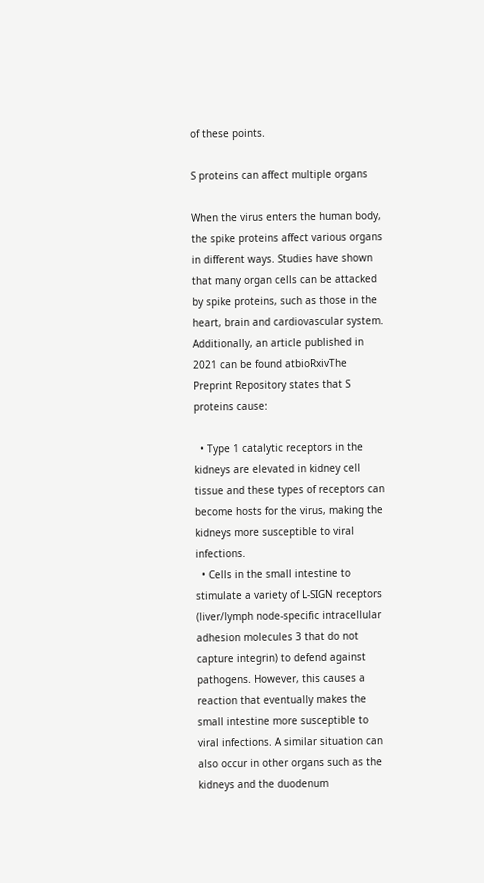of these points.

S proteins can affect multiple organs

When the virus enters the human body, the spike proteins affect various organs in different ways. Studies have shown that many organ cells can be attacked by spike proteins, such as those in the heart, brain and cardiovascular system. Additionally, an article published in 2021 can be found atbioRxivThe Preprint Repository states that S proteins cause:

  • Type 1 catalytic receptors in the kidneys are elevated in kidney cell tissue and these types of receptors can become hosts for the virus, making the kidneys more susceptible to viral infections.
  • Cells in the small intestine to stimulate a variety of L-SIGN receptors (liver/lymph node-specific intracellular adhesion molecules 3 that do not capture integrin) to defend against pathogens. However, this causes a reaction that eventually makes the small intestine more susceptible to viral infections. A similar situation can also occur in other organs such as the kidneys and the duodenum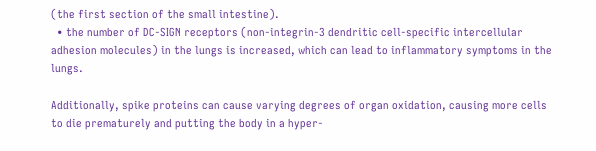(the first section of the small intestine).
  • the number of DC-SIGN receptors (non-integrin-3 dendritic cell-specific intercellular adhesion molecules) in the lungs is increased, which can lead to inflammatory symptoms in the lungs.

Additionally, spike proteins can cause varying degrees of organ oxidation, causing more cells to die prematurely and putting the body in a hyper-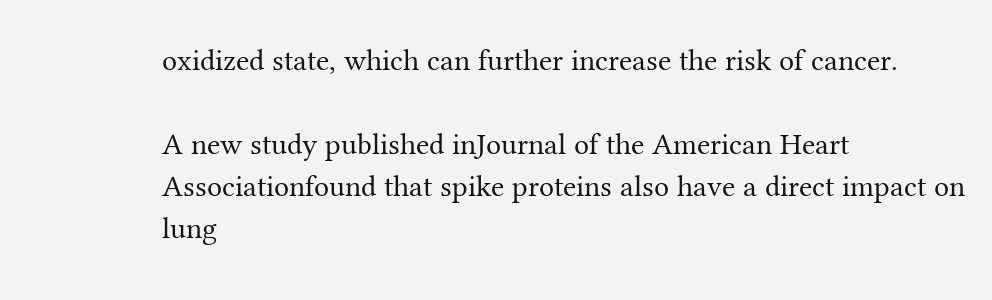oxidized state, which can further increase the risk of cancer.

A new study published inJournal of the American Heart Associationfound that spike proteins also have a direct impact on lung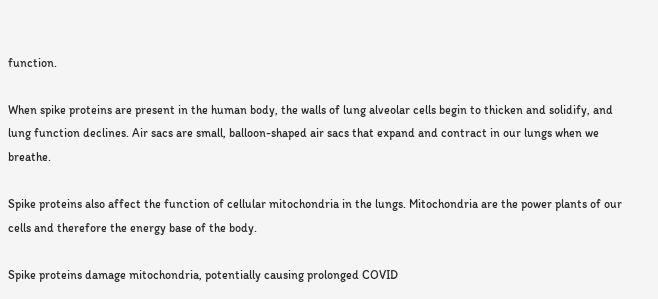function.

When spike proteins are present in the human body, the walls of lung alveolar cells begin to thicken and solidify, and lung function declines. Air sacs are small, balloon-shaped air sacs that expand and contract in our lungs when we breathe.

Spike proteins also affect the function of cellular mitochondria in the lungs. Mitochondria are the power plants of our cells and therefore the energy base of the body.

Spike proteins damage mitochondria, potentially causing prolonged COVID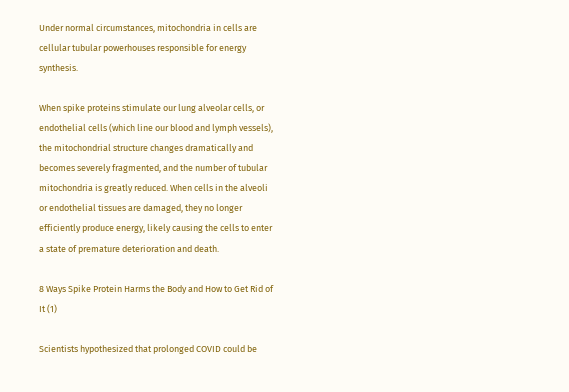Under normal circumstances, mitochondria in cells are cellular tubular powerhouses responsible for energy synthesis.

When spike proteins stimulate our lung alveolar cells, or endothelial cells (which line our blood and lymph vessels), the mitochondrial structure changes dramatically and becomes severely fragmented, and the number of tubular mitochondria is greatly reduced. When cells in the alveoli or endothelial tissues are damaged, they no longer efficiently produce energy, likely causing the cells to enter a state of premature deterioration and death.

8 Ways Spike Protein Harms the Body and How to Get Rid of It (1)

Scientists hypothesized that prolonged COVID could be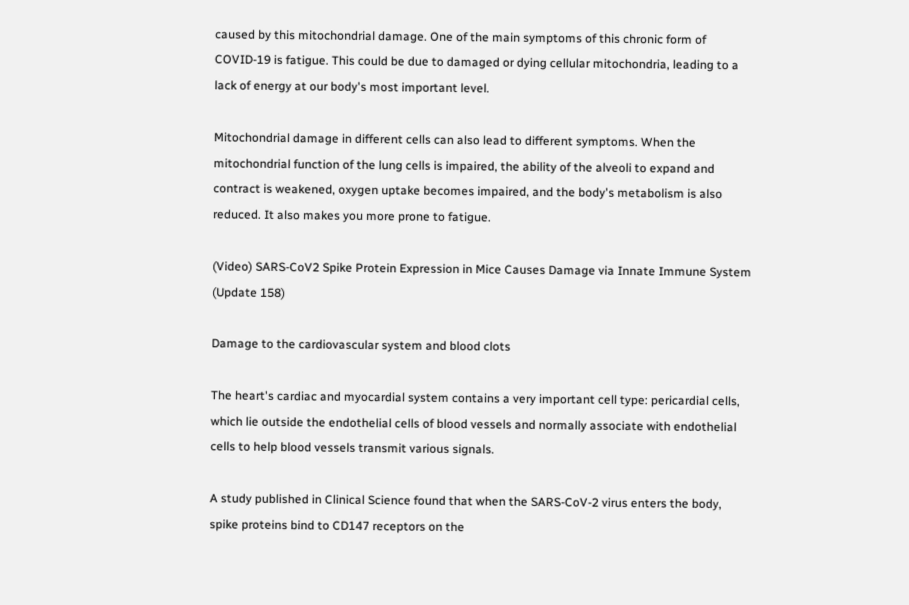caused by this mitochondrial damage. One of the main symptoms of this chronic form of COVID-19 is fatigue. This could be due to damaged or dying cellular mitochondria, leading to a lack of energy at our body's most important level.

Mitochondrial damage in different cells can also lead to different symptoms. When the mitochondrial function of the lung cells is impaired, the ability of the alveoli to expand and contract is weakened, oxygen uptake becomes impaired, and the body's metabolism is also reduced. It also makes you more prone to fatigue.

(Video) SARS-CoV2 Spike Protein Expression in Mice Causes Damage via Innate Immune System (Update 158)

Damage to the cardiovascular system and blood clots

The heart's cardiac and myocardial system contains a very important cell type: pericardial cells, which lie outside the endothelial cells of blood vessels and normally associate with endothelial cells to help blood vessels transmit various signals.

A study published in Clinical Science found that when the SARS-CoV-2 virus enters the body, spike proteins bind to CD147 receptors on the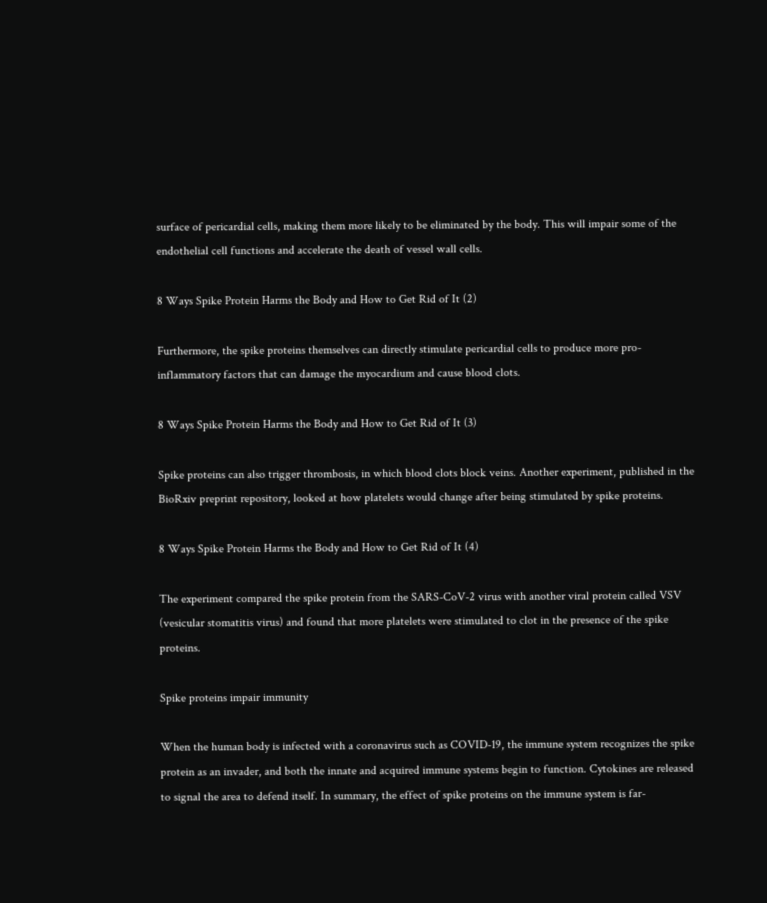surface of pericardial cells, making them more likely to be eliminated by the body. This will impair some of the endothelial cell functions and accelerate the death of vessel wall cells.

8 Ways Spike Protein Harms the Body and How to Get Rid of It (2)

Furthermore, the spike proteins themselves can directly stimulate pericardial cells to produce more pro-inflammatory factors that can damage the myocardium and cause blood clots.

8 Ways Spike Protein Harms the Body and How to Get Rid of It (3)

Spike proteins can also trigger thrombosis, in which blood clots block veins. Another experiment, published in the BioRxiv preprint repository, looked at how platelets would change after being stimulated by spike proteins.

8 Ways Spike Protein Harms the Body and How to Get Rid of It (4)

The experiment compared the spike protein from the SARS-CoV-2 virus with another viral protein called VSV (vesicular stomatitis virus) and found that more platelets were stimulated to clot in the presence of the spike proteins.

Spike proteins impair immunity

When the human body is infected with a coronavirus such as COVID-19, the immune system recognizes the spike protein as an invader, and both the innate and acquired immune systems begin to function. Cytokines are released to signal the area to defend itself. In summary, the effect of spike proteins on the immune system is far-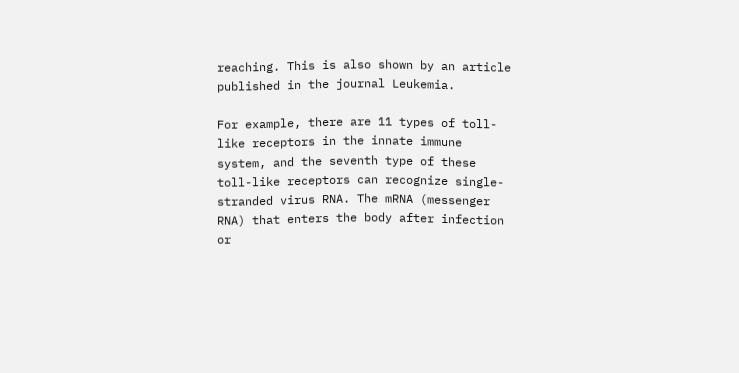reaching. This is also shown by an article published in the journal Leukemia.

For example, there are 11 types of toll-like receptors in the innate immune system, and the seventh type of these toll-like receptors can recognize single-stranded virus RNA. The mRNA (messenger RNA) that enters the body after infection or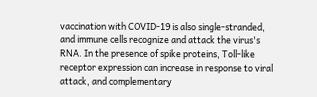vaccination with COVID-19 is also single-stranded, and immune cells recognize and attack the virus's RNA. In the presence of spike proteins, Toll-like receptor expression can increase in response to viral attack, and complementary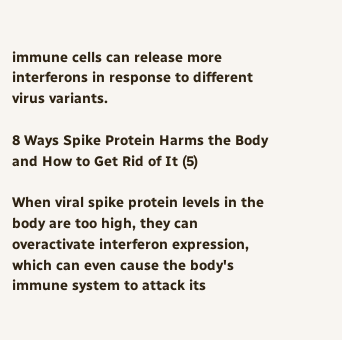immune cells can release more interferons in response to different virus variants.

8 Ways Spike Protein Harms the Body and How to Get Rid of It (5)

When viral spike protein levels in the body are too high, they can overactivate interferon expression, which can even cause the body's immune system to attack its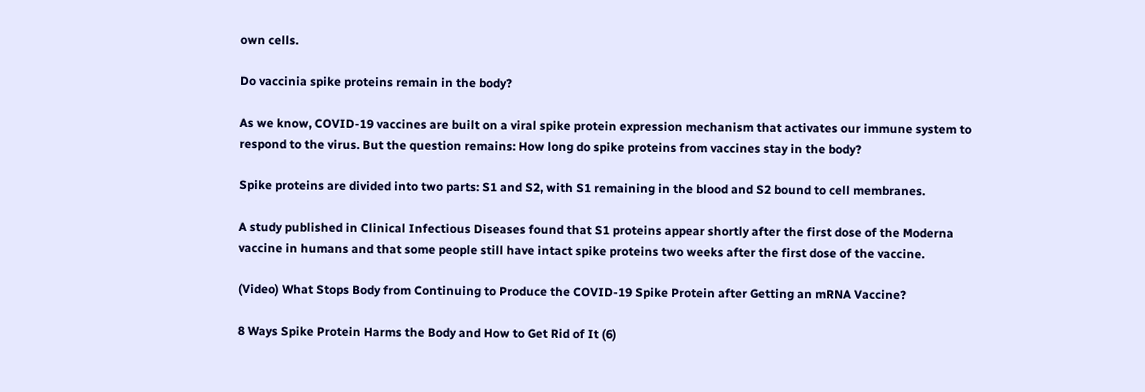own cells.

Do vaccinia spike proteins remain in the body?

As we know, COVID-19 vaccines are built on a viral spike protein expression mechanism that activates our immune system to respond to the virus. But the question remains: How long do spike proteins from vaccines stay in the body?

Spike proteins are divided into two parts: S1 and S2, with S1 remaining in the blood and S2 bound to cell membranes.

A study published in Clinical Infectious Diseases found that S1 proteins appear shortly after the first dose of the Moderna vaccine in humans and that some people still have intact spike proteins two weeks after the first dose of the vaccine.

(Video) What Stops Body from Continuing to Produce the COVID-19 Spike Protein after Getting an mRNA Vaccine?

8 Ways Spike Protein Harms the Body and How to Get Rid of It (6)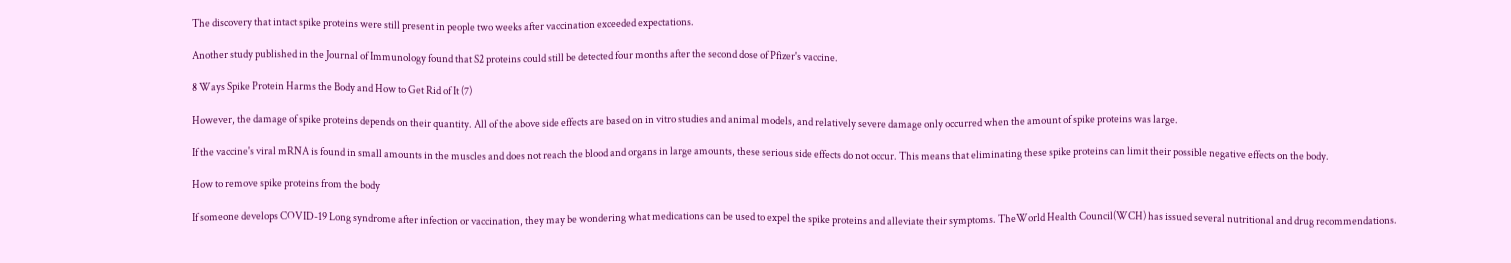The discovery that intact spike proteins were still present in people two weeks after vaccination exceeded expectations.

Another study published in the Journal of Immunology found that S2 proteins could still be detected four months after the second dose of Pfizer's vaccine.

8 Ways Spike Protein Harms the Body and How to Get Rid of It (7)

However, the damage of spike proteins depends on their quantity. All of the above side effects are based on in vitro studies and animal models, and relatively severe damage only occurred when the amount of spike proteins was large.

If the vaccine's viral mRNA is found in small amounts in the muscles and does not reach the blood and organs in large amounts, these serious side effects do not occur. This means that eliminating these spike proteins can limit their possible negative effects on the body.

How to remove spike proteins from the body

If someone develops COVID-19 Long syndrome after infection or vaccination, they may be wondering what medications can be used to expel the spike proteins and alleviate their symptoms. TheWorld Health Council(WCH) has issued several nutritional and drug recommendations.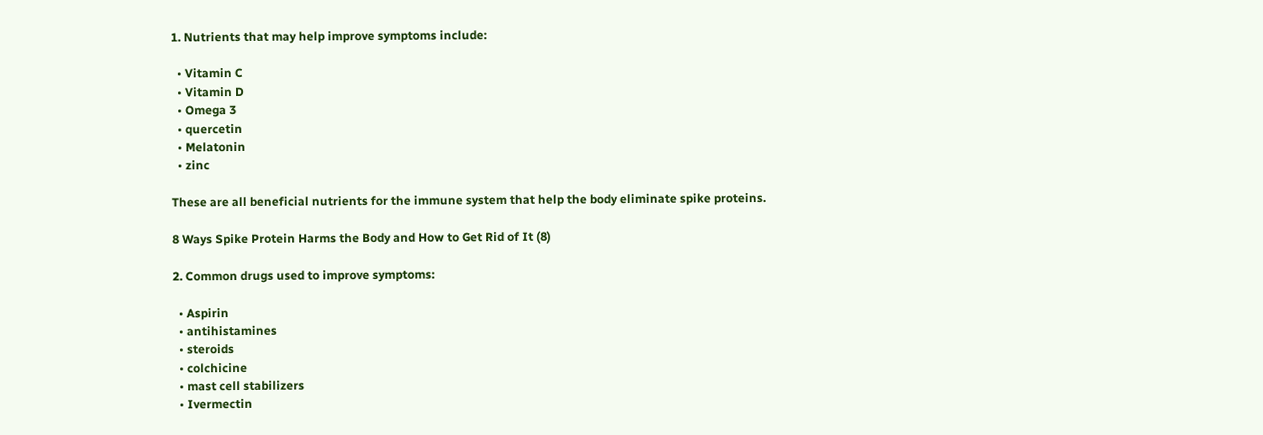1. Nutrients that may help improve symptoms include:

  • Vitamin C
  • Vitamin D
  • Omega 3
  • quercetin
  • Melatonin
  • zinc

These are all beneficial nutrients for the immune system that help the body eliminate spike proteins.

8 Ways Spike Protein Harms the Body and How to Get Rid of It (8)

2. Common drugs used to improve symptoms:

  • Aspirin
  • antihistamines
  • steroids
  • colchicine
  • mast cell stabilizers
  • Ivermectin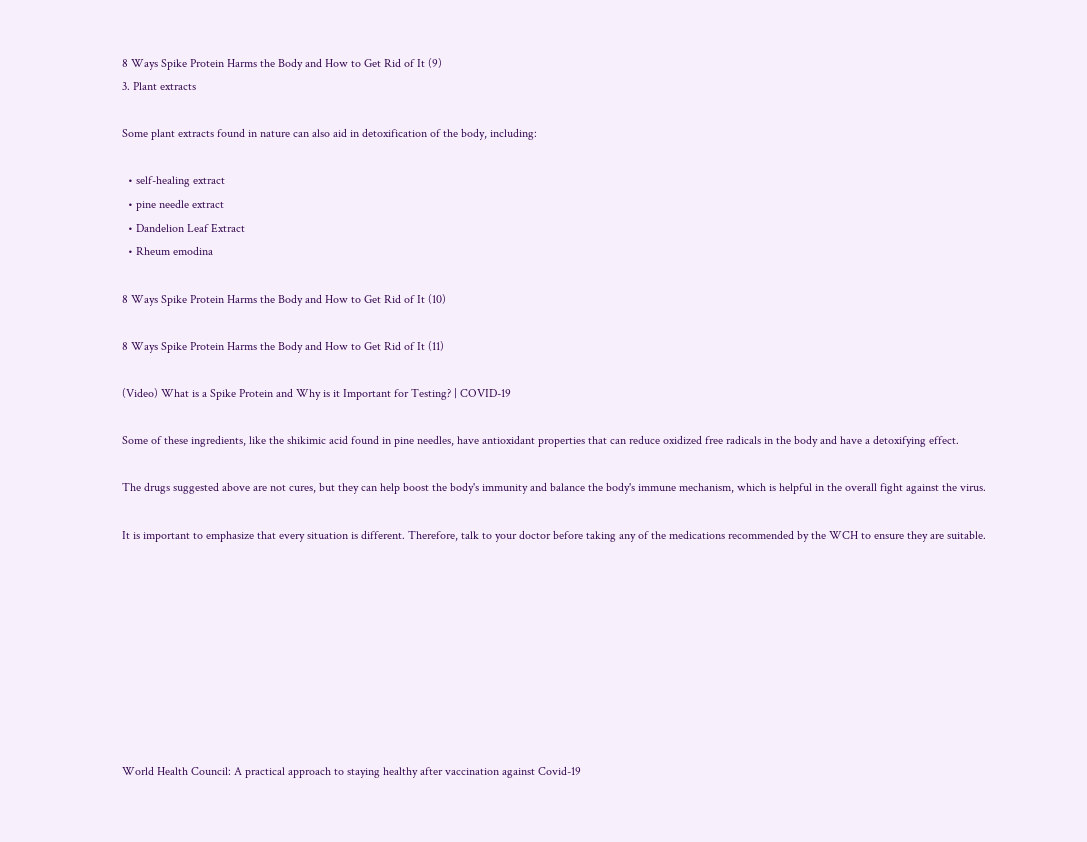8 Ways Spike Protein Harms the Body and How to Get Rid of It (9)
3. Plant extracts

Some plant extracts found in nature can also aid in detoxification of the body, including:

  • self-healing extract
  • pine needle extract
  • Dandelion Leaf Extract
  • Rheum emodina

8 Ways Spike Protein Harms the Body and How to Get Rid of It (10)

8 Ways Spike Protein Harms the Body and How to Get Rid of It (11)

(Video) What is a Spike Protein and Why is it Important for Testing? | COVID-19

Some of these ingredients, like the shikimic acid found in pine needles, have antioxidant properties that can reduce oxidized free radicals in the body and have a detoxifying effect.

The drugs suggested above are not cures, but they can help boost the body's immunity and balance the body's immune mechanism, which is helpful in the overall fight against the virus.

It is important to emphasize that every situation is different. Therefore, talk to your doctor before taking any of the medications recommended by the WCH to ensure they are suitable.









World Health Council: A practical approach to staying healthy after vaccination against Covid-19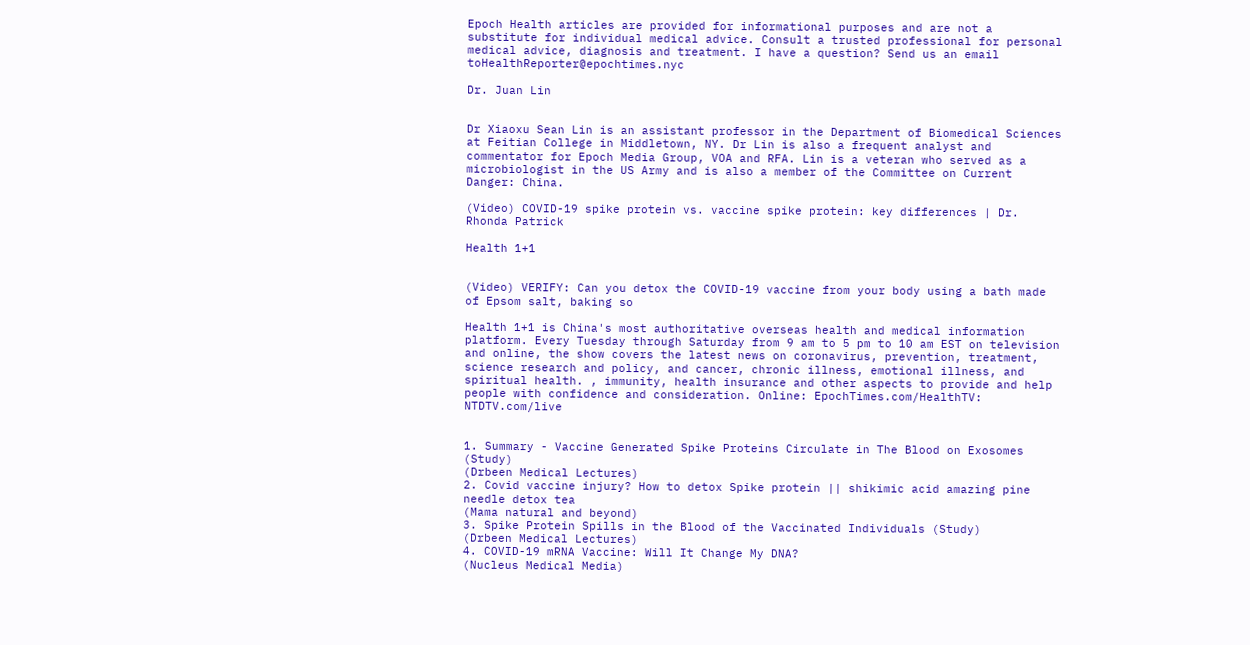Epoch Health articles are provided for informational purposes and are not a substitute for individual medical advice. Consult a trusted professional for personal medical advice, diagnosis and treatment. I have a question? Send us an email toHealthReporter@epochtimes.nyc

Dr. Juan Lin


Dr Xiaoxu Sean Lin is an assistant professor in the Department of Biomedical Sciences at Feitian College in Middletown, NY. Dr Lin is also a frequent analyst and commentator for Epoch Media Group, VOA and RFA. Lin is a veteran who served as a microbiologist in the US Army and is also a member of the Committee on Current Danger: China.

(Video) COVID-19 spike protein vs. vaccine spike protein: key differences | Dr. Rhonda Patrick

Health 1+1


(Video) VERIFY: Can you detox the COVID-19 vaccine from your body using a bath made of Epsom salt, baking so

Health 1+1 is China's most authoritative overseas health and medical information platform. Every Tuesday through Saturday from 9 am to 5 pm to 10 am EST on television and online, the show covers the latest news on coronavirus, prevention, treatment, science research and policy, and cancer, chronic illness, emotional illness, and spiritual health. , immunity, health insurance and other aspects to provide and help people with confidence and consideration. Online: EpochTimes.com/HealthTV: NTDTV.com/live


1. Summary - Vaccine Generated Spike Proteins Circulate in The Blood on Exosomes (Study)
(Drbeen Medical Lectures)
2. Covid vaccine injury? How to detox Spike protein || shikimic acid amazing pine needle detox tea
(Mama natural and beyond)
3. Spike Protein Spills in the Blood of the Vaccinated Individuals (Study)
(Drbeen Medical Lectures)
4. COVID-19 mRNA Vaccine: Will It Change My DNA?
(Nucleus Medical Media)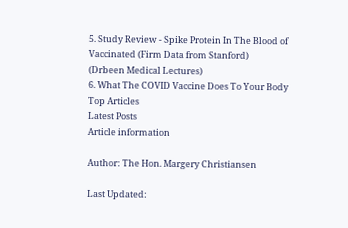5. Study Review - Spike Protein In The Blood of Vaccinated (Firm Data from Stanford)
(Drbeen Medical Lectures)
6. What The COVID Vaccine Does To Your Body
Top Articles
Latest Posts
Article information

Author: The Hon. Margery Christiansen

Last Updated: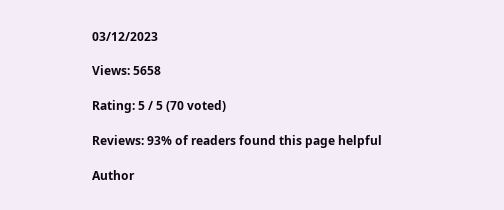03/12/2023

Views: 5658

Rating: 5 / 5 (70 voted)

Reviews: 93% of readers found this page helpful

Author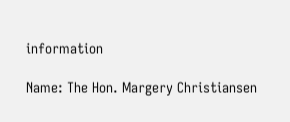information

Name: The Hon. Margery Christiansen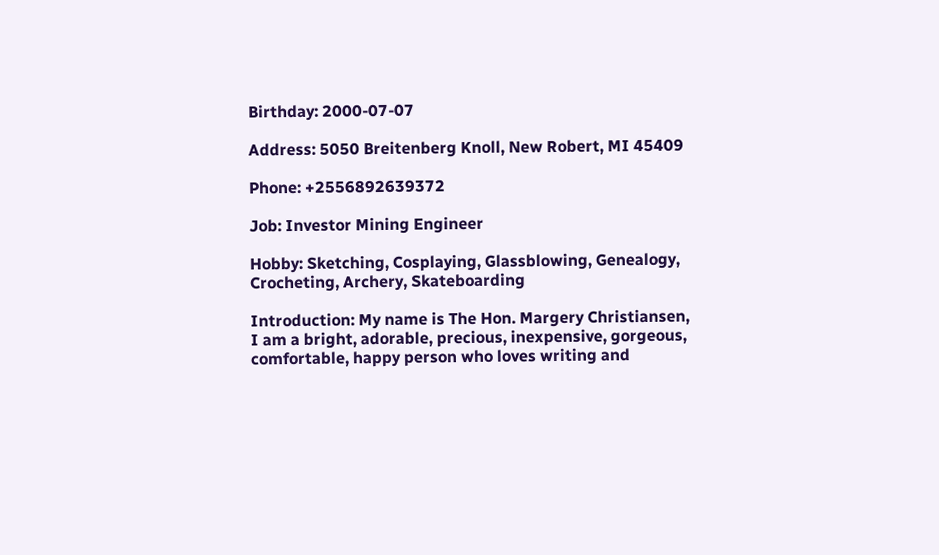Birthday: 2000-07-07

Address: 5050 Breitenberg Knoll, New Robert, MI 45409

Phone: +2556892639372

Job: Investor Mining Engineer

Hobby: Sketching, Cosplaying, Glassblowing, Genealogy, Crocheting, Archery, Skateboarding

Introduction: My name is The Hon. Margery Christiansen, I am a bright, adorable, precious, inexpensive, gorgeous, comfortable, happy person who loves writing and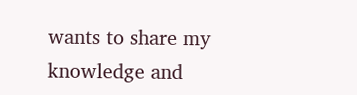wants to share my knowledge and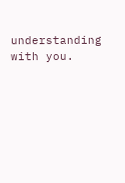understanding with you.